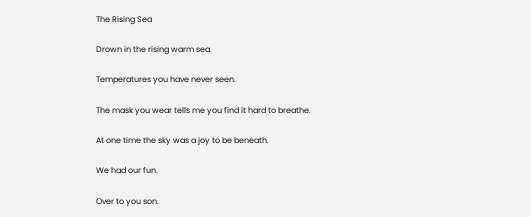The Rising Sea

Drown in the rising warm sea.

Temperatures you have never seen.

The mask you wear tells me you find it hard to breathe.

At one time the sky was a joy to be beneath.

We had our fun.

Over to you son.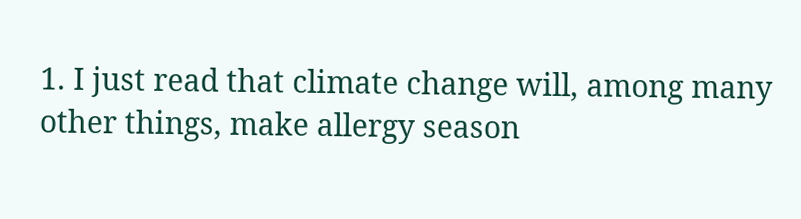1. I just read that climate change will, among many other things, make allergy season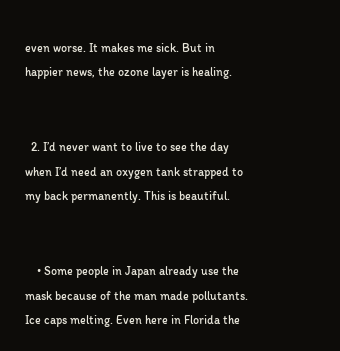even worse. It makes me sick. But in happier news, the ozone layer is healing.


  2. I’d never want to live to see the day when I’d need an oxygen tank strapped to my back permanently. This is beautiful.


    • Some people in Japan already use the mask because of the man made pollutants. Ice caps melting. Even here in Florida the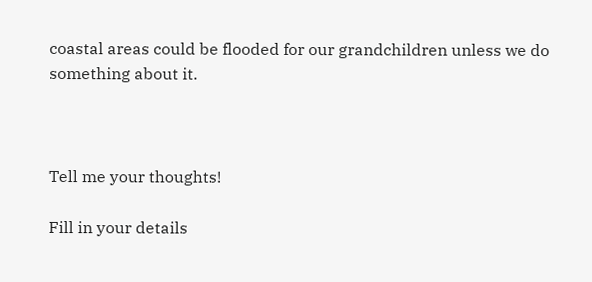coastal areas could be flooded for our grandchildren unless we do something about it.



Tell me your thoughts!

Fill in your details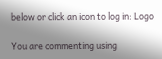below or click an icon to log in: Logo

You are commenting using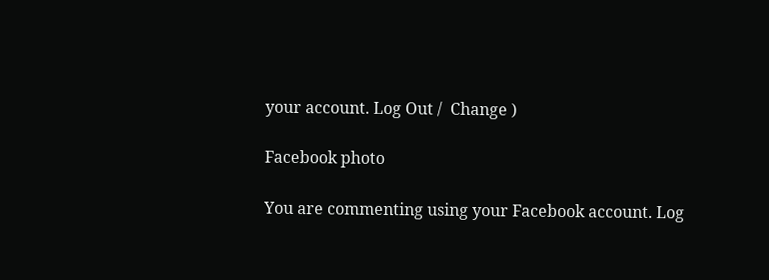your account. Log Out /  Change )

Facebook photo

You are commenting using your Facebook account. Log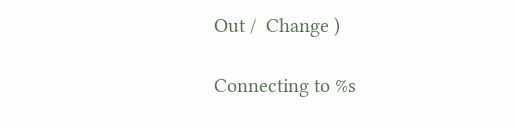Out /  Change )

Connecting to %s